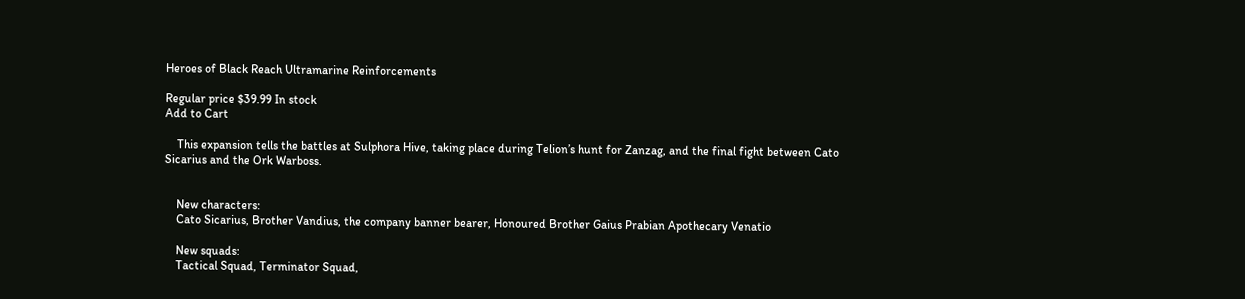Heroes of Black Reach Ultramarine Reinforcements

Regular price $39.99 In stock
Add to Cart

    This expansion tells the battles at Sulphora Hive, taking place during Telion’s hunt for Zanzag, and the final fight between Cato Sicarius and the Ork Warboss.


    New characters:
    Cato Sicarius, Brother Vandius, the company banner bearer, Honoured Brother Gaius Prabian Apothecary Venatio

    New squads:
    Tactical Squad, Terminator Squad,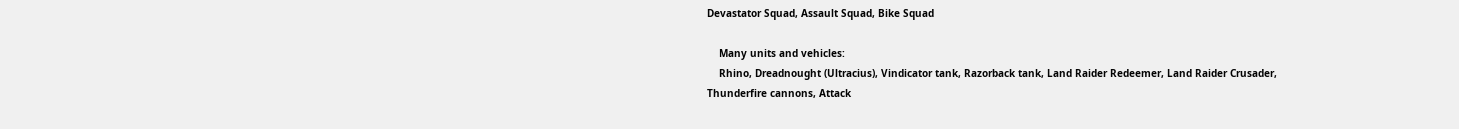Devastator Squad, Assault Squad, Bike Squad

    Many units and vehicles:
    Rhino, Dreadnought (Ultracius), Vindicator tank, Razorback tank, Land Raider Redeemer, Land Raider Crusader, Thunderfire cannons, Attack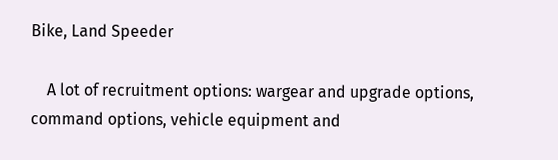Bike, Land Speeder

    A lot of recruitment options: wargear and upgrade options, command options, vehicle equipment and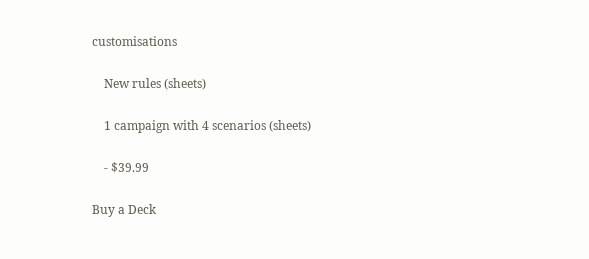customisations

    New rules (sheets)

    1 campaign with 4 scenarios (sheets)

    - $39.99

Buy a Deck